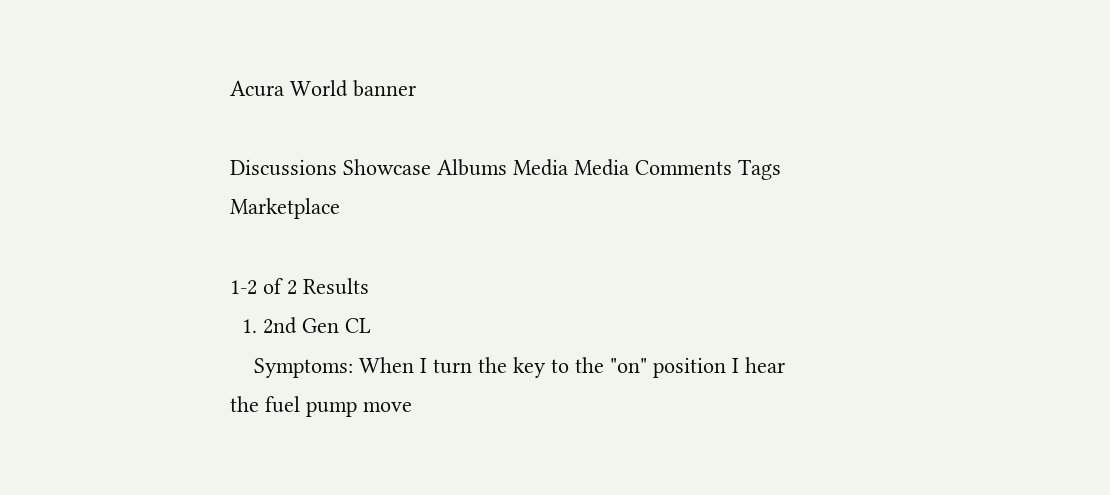Acura World banner

Discussions Showcase Albums Media Media Comments Tags Marketplace

1-2 of 2 Results
  1. 2nd Gen CL
    Symptoms: When I turn the key to the "on" position I hear the fuel pump move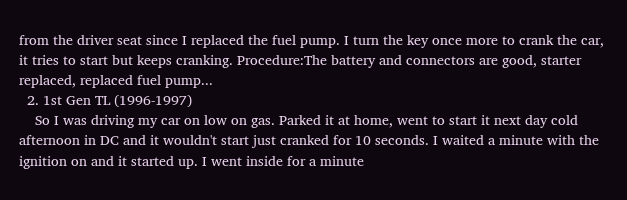from the driver seat since I replaced the fuel pump. I turn the key once more to crank the car, it tries to start but keeps cranking. Procedure:The battery and connectors are good, starter replaced, replaced fuel pump...
  2. 1st Gen TL (1996-1997)
    So I was driving my car on low on gas. Parked it at home, went to start it next day cold afternoon in DC and it wouldn't start just cranked for 10 seconds. I waited a minute with the ignition on and it started up. I went inside for a minute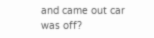and came out car was off?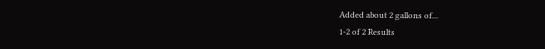Added about 2 gallons of...
1-2 of 2 Results